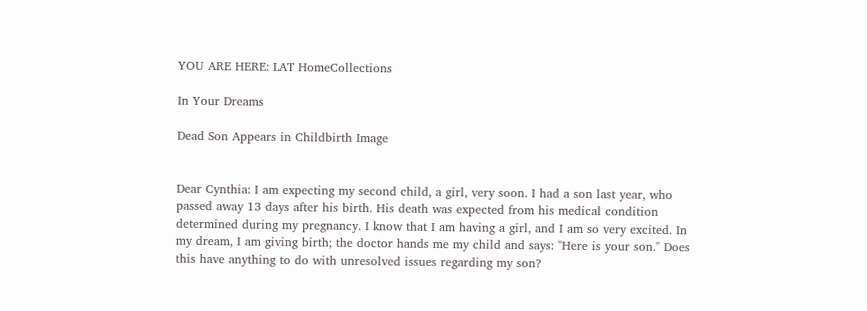YOU ARE HERE: LAT HomeCollections

In Your Dreams

Dead Son Appears in Childbirth Image


Dear Cynthia: I am expecting my second child, a girl, very soon. I had a son last year, who passed away 13 days after his birth. His death was expected from his medical condition determined during my pregnancy. I know that I am having a girl, and I am so very excited. In my dream, I am giving birth; the doctor hands me my child and says: "Here is your son." Does this have anything to do with unresolved issues regarding my son?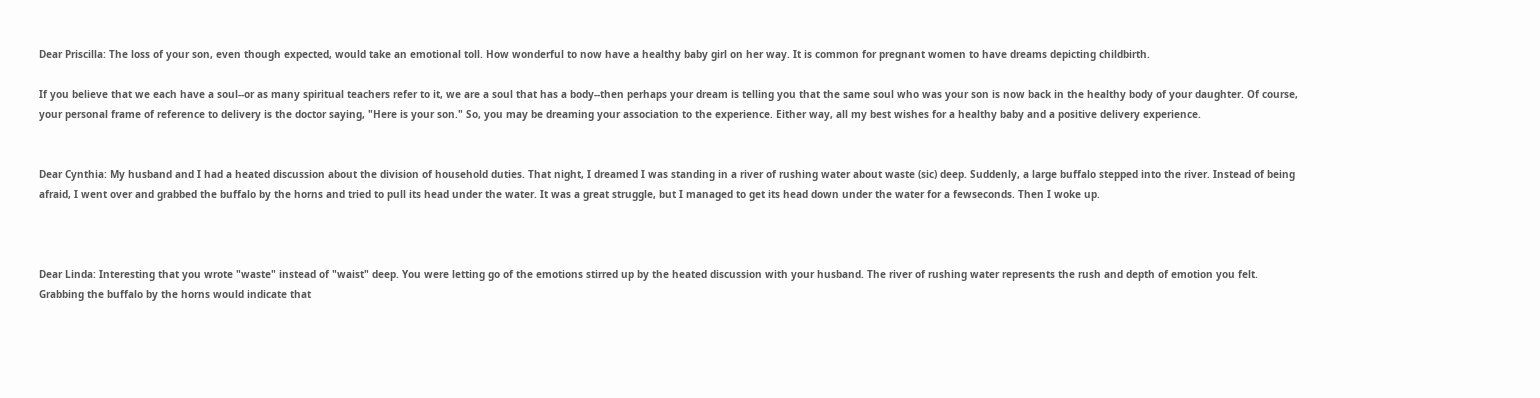Dear Priscilla: The loss of your son, even though expected, would take an emotional toll. How wonderful to now have a healthy baby girl on her way. It is common for pregnant women to have dreams depicting childbirth.

If you believe that we each have a soul--or as many spiritual teachers refer to it, we are a soul that has a body--then perhaps your dream is telling you that the same soul who was your son is now back in the healthy body of your daughter. Of course, your personal frame of reference to delivery is the doctor saying, "Here is your son." So, you may be dreaming your association to the experience. Either way, all my best wishes for a healthy baby and a positive delivery experience.


Dear Cynthia: My husband and I had a heated discussion about the division of household duties. That night, I dreamed I was standing in a river of rushing water about waste (sic) deep. Suddenly, a large buffalo stepped into the river. Instead of being afraid, I went over and grabbed the buffalo by the horns and tried to pull its head under the water. It was a great struggle, but I managed to get its head down under the water for a fewseconds. Then I woke up.



Dear Linda: Interesting that you wrote "waste" instead of "waist" deep. You were letting go of the emotions stirred up by the heated discussion with your husband. The river of rushing water represents the rush and depth of emotion you felt. Grabbing the buffalo by the horns would indicate that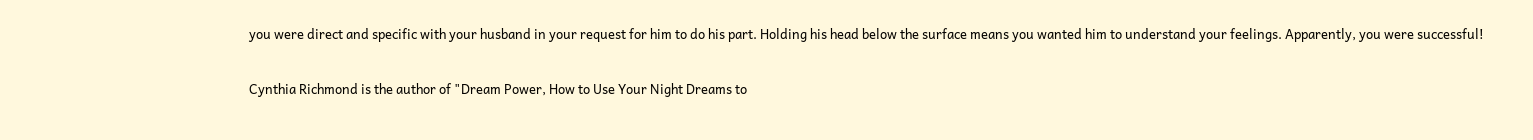you were direct and specific with your husband in your request for him to do his part. Holding his head below the surface means you wanted him to understand your feelings. Apparently, you were successful!

Cynthia Richmond is the author of "Dream Power, How to Use Your Night Dreams to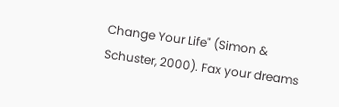Change Your Life" (Simon & Schuster, 2000). Fax your dreams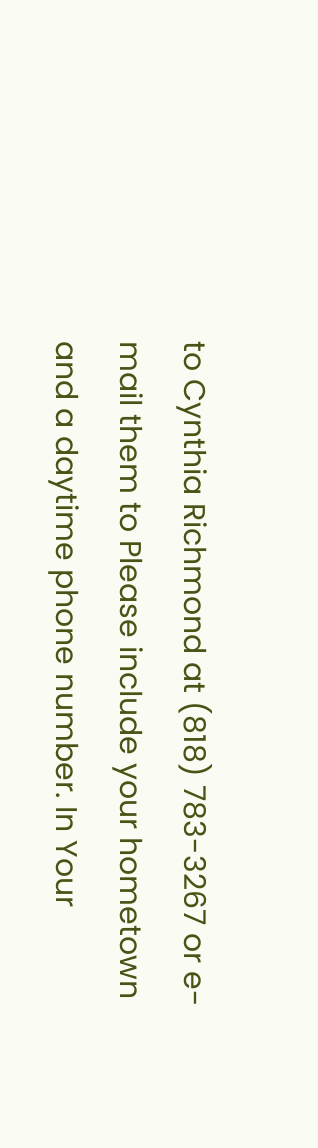to Cynthia Richmond at (818) 783-3267 or e-mail them to Please include your hometown and a daytime phone number. In Your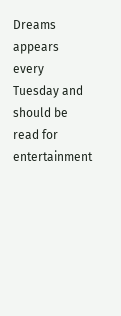Dreams appears every Tuesday and should be read for entertainment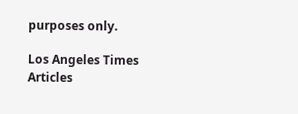purposes only.

Los Angeles Times Articles